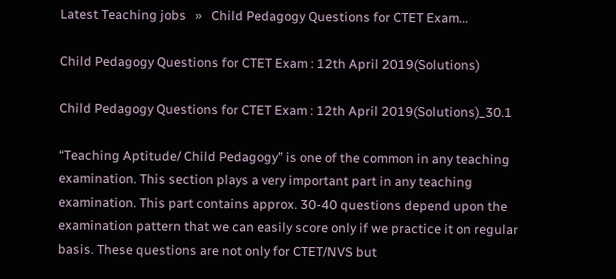Latest Teaching jobs   »   Child Pedagogy Questions for CTET Exam...

Child Pedagogy Questions for CTET Exam : 12th April 2019(Solutions)

Child Pedagogy Questions for CTET Exam : 12th April 2019(Solutions)_30.1

“Teaching Aptitude/ Child Pedagogy” is one of the common in any teaching examination. This section plays a very important part in any teaching examination. This part contains approx. 30-40 questions depend upon the examination pattern that we can easily score only if we practice it on regular basis. These questions are not only for CTET/NVS but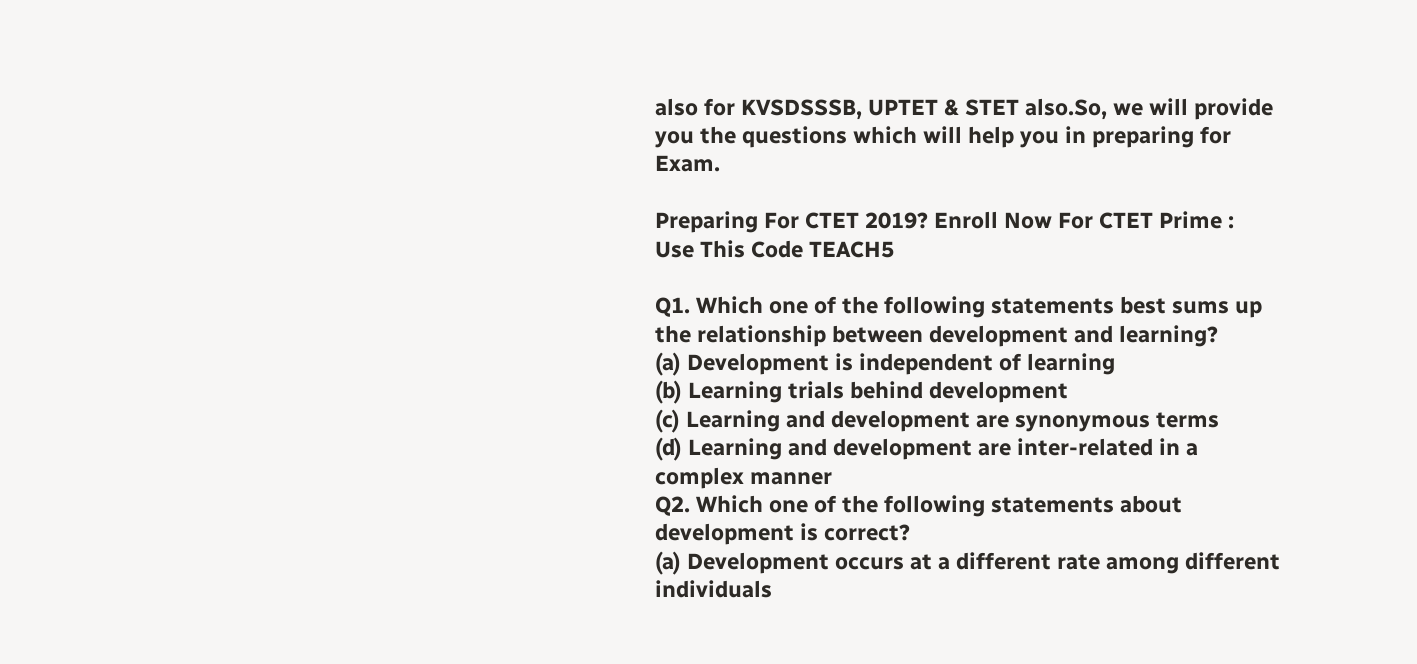also for KVSDSSSB, UPTET & STET also.So, we will provide you the questions which will help you in preparing for Exam.

Preparing For CTET 2019? Enroll Now For CTET Prime :
Use This Code TEACH5

Q1. Which one of the following statements best sums up the relationship between development and learning?
(a) Development is independent of learning
(b) Learning trials behind development
(c) Learning and development are synonymous terms
(d) Learning and development are inter-related in a complex manner
Q2. Which one of the following statements about development is correct?
(a) Development occurs at a different rate among different individuals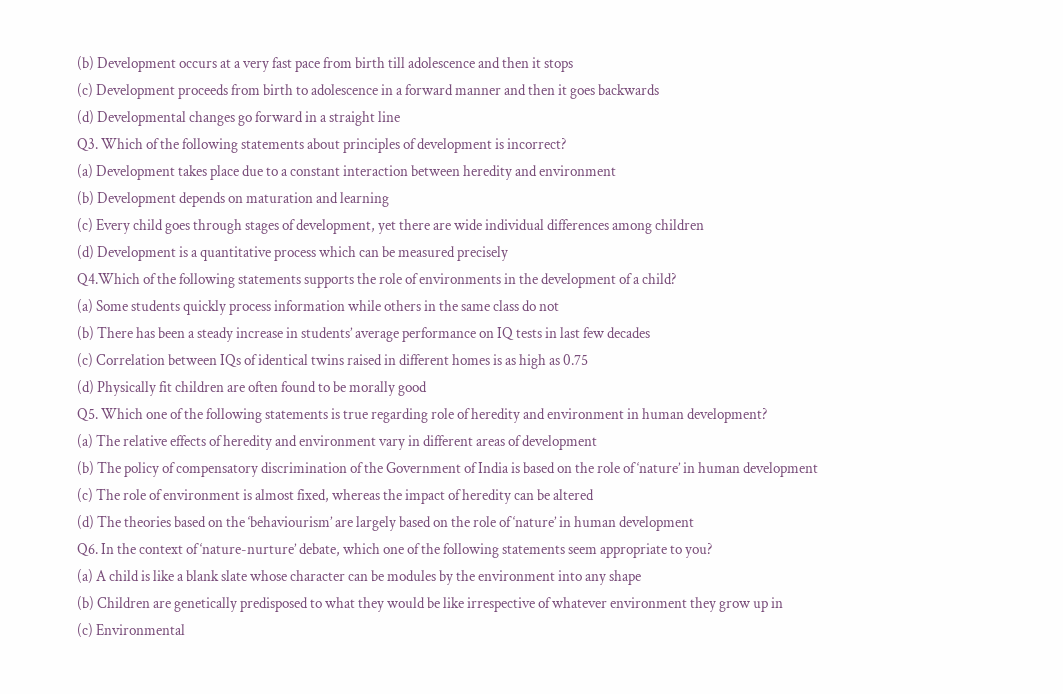(b) Development occurs at a very fast pace from birth till adolescence and then it stops
(c) Development proceeds from birth to adolescence in a forward manner and then it goes backwards
(d) Developmental changes go forward in a straight line
Q3. Which of the following statements about principles of development is incorrect?
(a) Development takes place due to a constant interaction between heredity and environment
(b) Development depends on maturation and learning
(c) Every child goes through stages of development, yet there are wide individual differences among children
(d) Development is a quantitative process which can be measured precisely
Q4.Which of the following statements supports the role of environments in the development of a child?
(a) Some students quickly process information while others in the same class do not
(b) There has been a steady increase in students’ average performance on IQ tests in last few decades
(c) Correlation between IQs of identical twins raised in different homes is as high as 0.75
(d) Physically fit children are often found to be morally good
Q5. Which one of the following statements is true regarding role of heredity and environment in human development?
(a) The relative effects of heredity and environment vary in different areas of development
(b) The policy of compensatory discrimination of the Government of India is based on the role of ‘nature’ in human development
(c) The role of environment is almost fixed, whereas the impact of heredity can be altered
(d) The theories based on the ‘behaviourism’ are largely based on the role of ‘nature’ in human development
Q6. In the context of ‘nature-nurture’ debate, which one of the following statements seem appropriate to you?
(a) A child is like a blank slate whose character can be modules by the environment into any shape
(b) Children are genetically predisposed to what they would be like irrespective of whatever environment they grow up in
(c) Environmental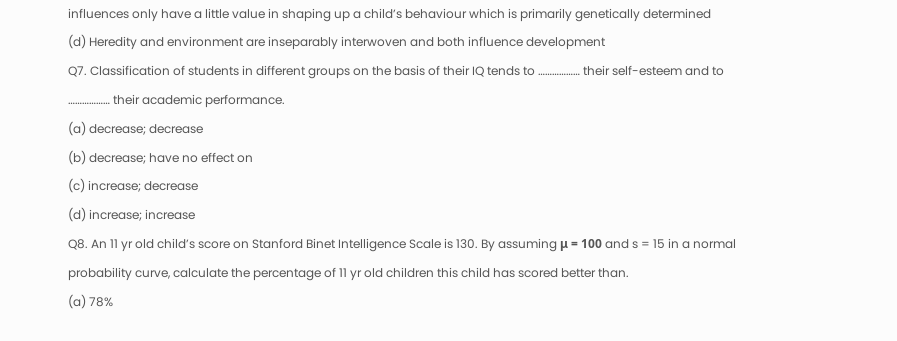influences only have a little value in shaping up a child’s behaviour which is primarily genetically determined
(d) Heredity and environment are inseparably interwoven and both influence development
Q7. Classification of students in different groups on the basis of their IQ tends to ……………… their self-esteem and to ……………… their academic performance.
(a) decrease; decrease
(b) decrease; have no effect on
(c) increase; decrease
(d) increase; increase
Q8. An 11 yr old child’s score on Stanford Binet Intelligence Scale is 130. By assuming μ = 100 and s = 15 in a normal probability curve, calculate the percentage of 11 yr old children this child has scored better than.
(a) 78%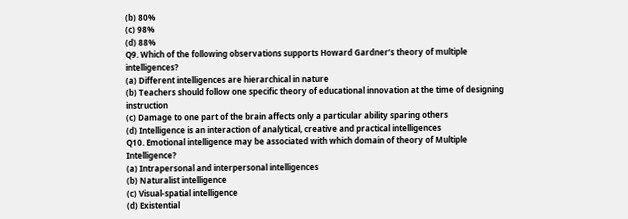(b) 80%
(c) 98%
(d) 88%
Q9. Which of the following observations supports Howard Gardner’s theory of multiple intelligences?
(a) Different intelligences are hierarchical in nature
(b) Teachers should follow one specific theory of educational innovation at the time of designing instruction
(c) Damage to one part of the brain affects only a particular ability sparing others
(d) Intelligence is an interaction of analytical, creative and practical intelligences
Q10. Emotional intelligence may be associated with which domain of theory of Multiple Intelligence?
(a) Intrapersonal and interpersonal intelligences
(b) Naturalist intelligence
(c) Visual-spatial intelligence
(d) Existential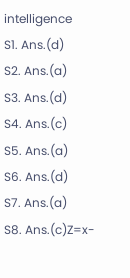intelligence
S1. Ans.(d)
S2. Ans.(a)
S3. Ans.(d)
S4. Ans.(c)
S5. Ans.(a)
S6. Ans.(d)
S7. Ans.(a)
S8. Ans.(c)Z=x-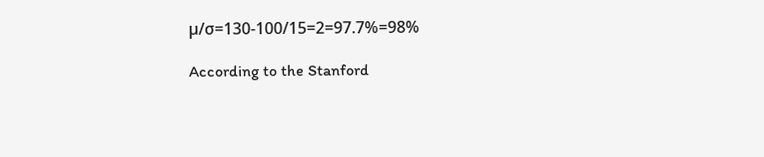µ/σ=130-100/15=2=97.7%=98%

According to the Stanford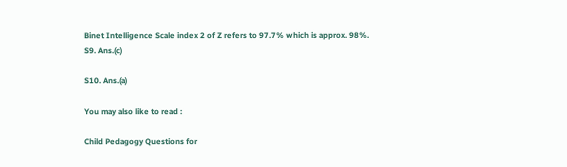Binet Intelligence Scale index 2 of Z refers to 97.7% which is approx. 98%.
S9. Ans.(c)

S10. Ans.(a)

You may also like to read :

Child Pedagogy Questions for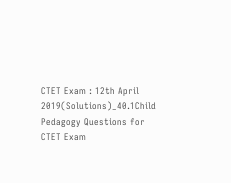CTET Exam : 12th April 2019(Solutions)_40.1Child Pedagogy Questions for CTET Exam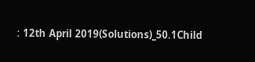: 12th April 2019(Solutions)_50.1Child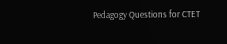Pedagogy Questions for CTET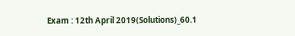Exam : 12th April 2019(Solutions)_60.1